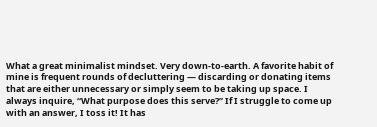What a great minimalist mindset. Very down-to-earth. A favorite habit of mine is frequent rounds of decluttering — discarding or donating items that are either unnecessary or simply seem to be taking up space. I always inquire, “What purpose does this serve?” If I struggle to come up with an answer, I toss it! It has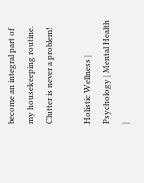become an integral part of my housekeeping routine. Clutter is never a problem!

Holistic Wellness | Psychology | Mental Health |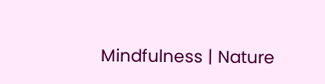Mindfulness | Nature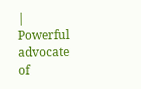| Powerful advocate of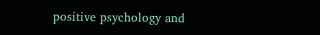positive psychology and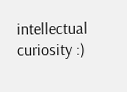intellectual curiosity :)